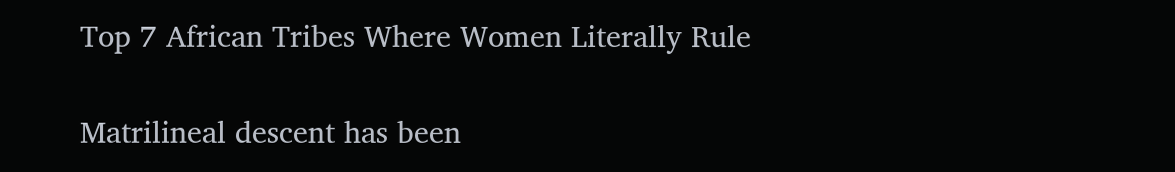Top 7 African Tribes Where Women Literally Rule

Matrilineal descent has been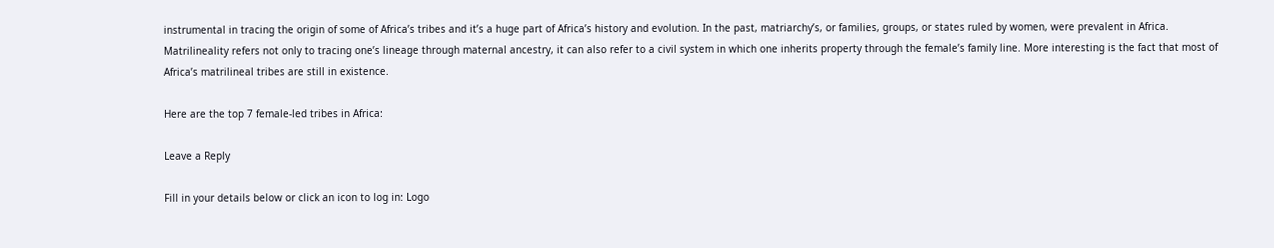instrumental in tracing the origin of some of Africa’s tribes and it’s a huge part of Africa’s history and evolution. In the past, matriarchy’s, or families, groups, or states ruled by women, were prevalent in Africa. Matrilineality refers not only to tracing one’s lineage through maternal ancestry, it can also refer to a civil system in which one inherits property through the female’s family line. More interesting is the fact that most of Africa’s matrilineal tribes are still in existence.

Here are the top 7 female-led tribes in Africa:

Leave a Reply

Fill in your details below or click an icon to log in: Logo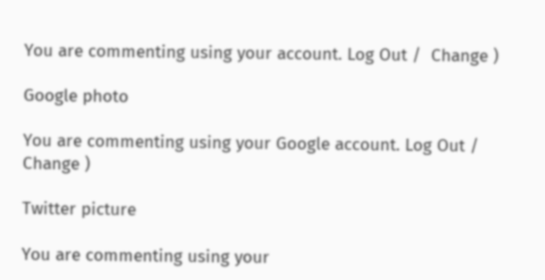You are commenting using your account. Log Out /  Change )

Google photo

You are commenting using your Google account. Log Out /  Change )

Twitter picture

You are commenting using your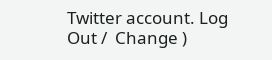Twitter account. Log Out /  Change )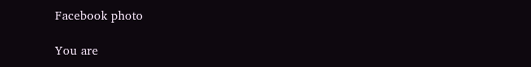Facebook photo

You are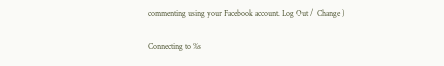commenting using your Facebook account. Log Out /  Change )

Connecting to %s